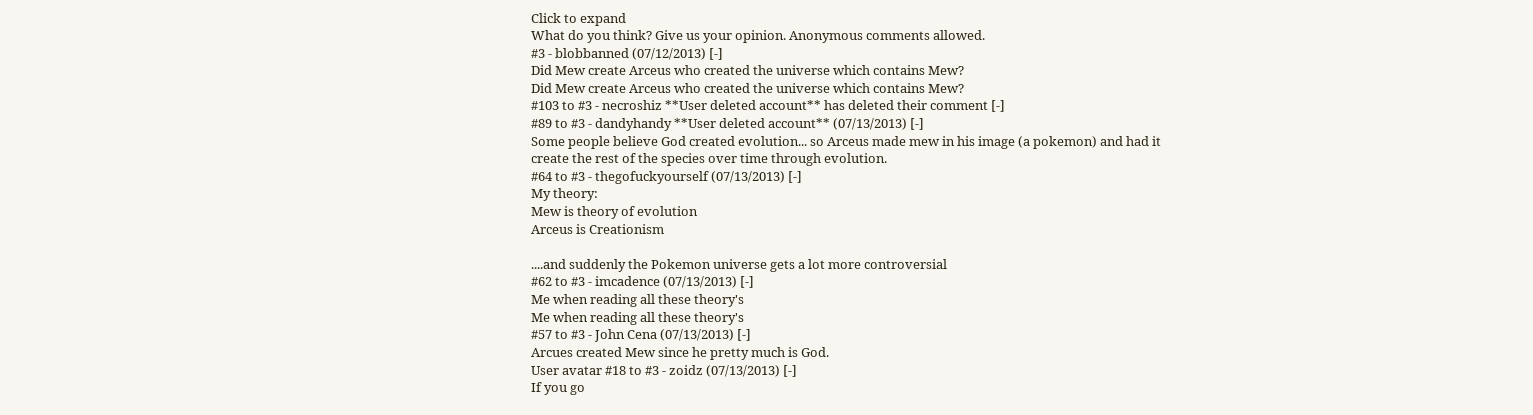Click to expand
What do you think? Give us your opinion. Anonymous comments allowed.
#3 - blobbanned (07/12/2013) [-]
Did Mew create Arceus who created the universe which contains Mew?
Did Mew create Arceus who created the universe which contains Mew?
#103 to #3 - necroshiz **User deleted account** has deleted their comment [-]
#89 to #3 - dandyhandy **User deleted account** (07/13/2013) [-]
Some people believe God created evolution... so Arceus made mew in his image (a pokemon) and had it create the rest of the species over time through evolution.
#64 to #3 - thegofuckyourself (07/13/2013) [-]
My theory:
Mew is theory of evolution
Arceus is Creationism

....and suddenly the Pokemon universe gets a lot more controversial
#62 to #3 - imcadence (07/13/2013) [-]
Me when reading all these theory's
Me when reading all these theory's
#57 to #3 - John Cena (07/13/2013) [-]
Arcues created Mew since he pretty much is God.
User avatar #18 to #3 - zoidz (07/13/2013) [-]
If you go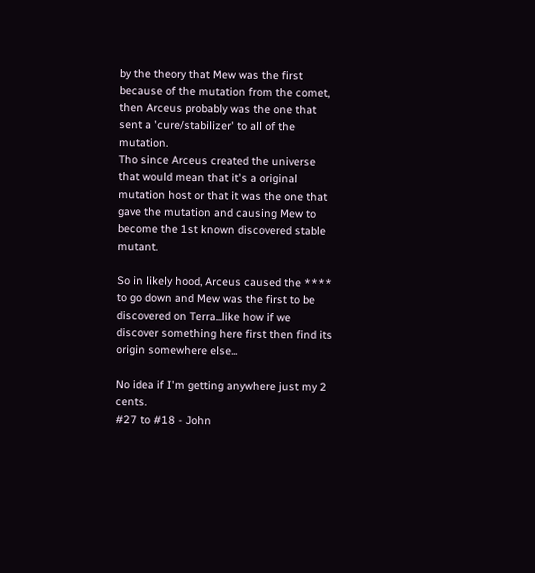by the theory that Mew was the first because of the mutation from the comet, then Arceus probably was the one that sent a 'cure/stabilizer' to all of the mutation.
Tho since Arceus created the universe that would mean that it's a original mutation host or that it was the one that gave the mutation and causing Mew to become the 1st known discovered stable mutant.

So in likely hood, Arceus caused the **** to go down and Mew was the first to be discovered on Terra...like how if we discover something here first then find its origin somewhere else...

No idea if I'm getting anywhere just my 2 cents.
#27 to #18 - John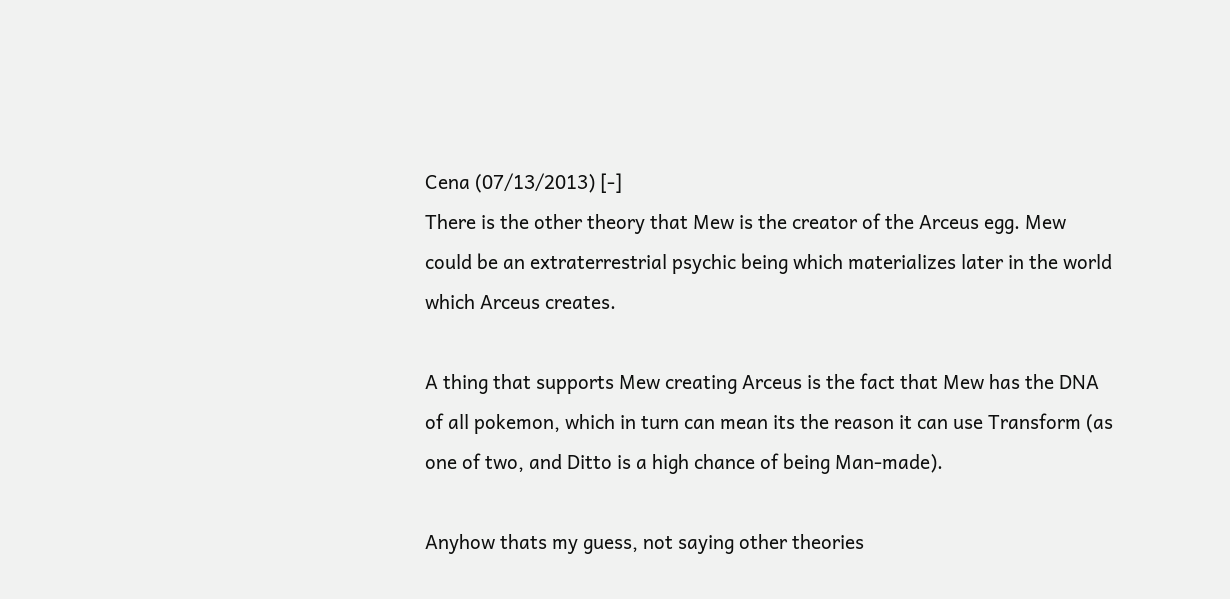Cena (07/13/2013) [-]
There is the other theory that Mew is the creator of the Arceus egg. Mew could be an extraterrestrial psychic being which materializes later in the world which Arceus creates.

A thing that supports Mew creating Arceus is the fact that Mew has the DNA of all pokemon, which in turn can mean its the reason it can use Transform (as one of two, and Ditto is a high chance of being Man-made).

Anyhow thats my guess, not saying other theories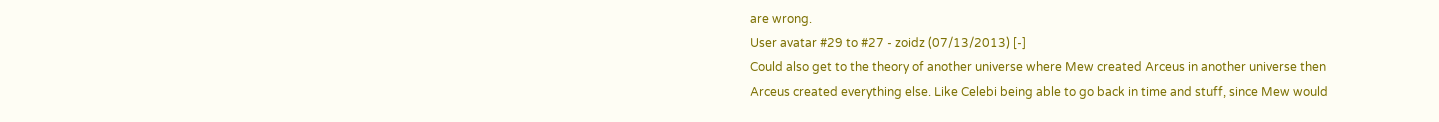are wrong.
User avatar #29 to #27 - zoidz (07/13/2013) [-]
Could also get to the theory of another universe where Mew created Arceus in another universe then Arceus created everything else. Like Celebi being able to go back in time and stuff, since Mew would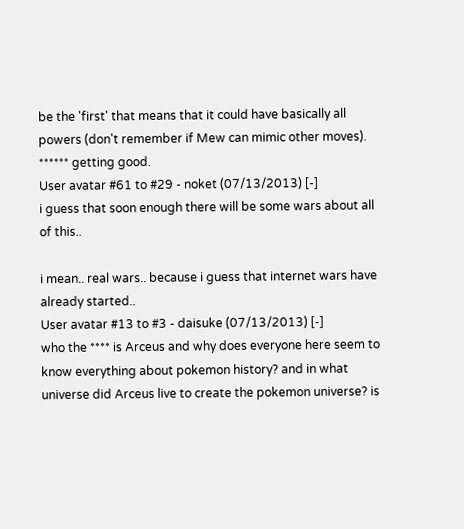be the 'first' that means that it could have basically all powers (don't remember if Mew can mimic other moves).
****** getting good.
User avatar #61 to #29 - noket (07/13/2013) [-]
i guess that soon enough there will be some wars about all of this..

i mean.. real wars.. because i guess that internet wars have already started..
User avatar #13 to #3 - daisuke (07/13/2013) [-]
who the **** is Arceus and why does everyone here seem to know everything about pokemon history? and in what universe did Arceus live to create the pokemon universe? is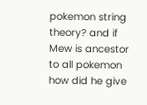pokemon string theory? and if Mew is ancestor to all pokemon how did he give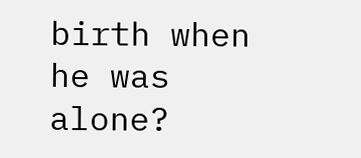birth when he was alone?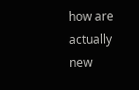how are actually new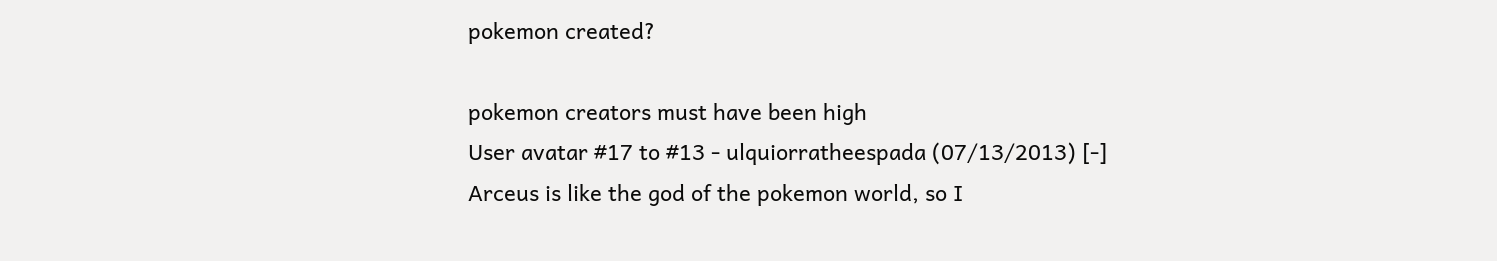pokemon created?

pokemon creators must have been high
User avatar #17 to #13 - ulquiorratheespada (07/13/2013) [-]
Arceus is like the god of the pokemon world, so I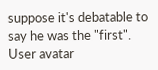suppose it's debatable to say he was the "first".
User avatar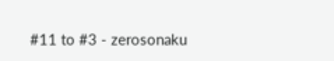#11 to #3 - zerosonaku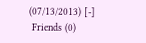(07/13/2013) [-]
 Friends (0)